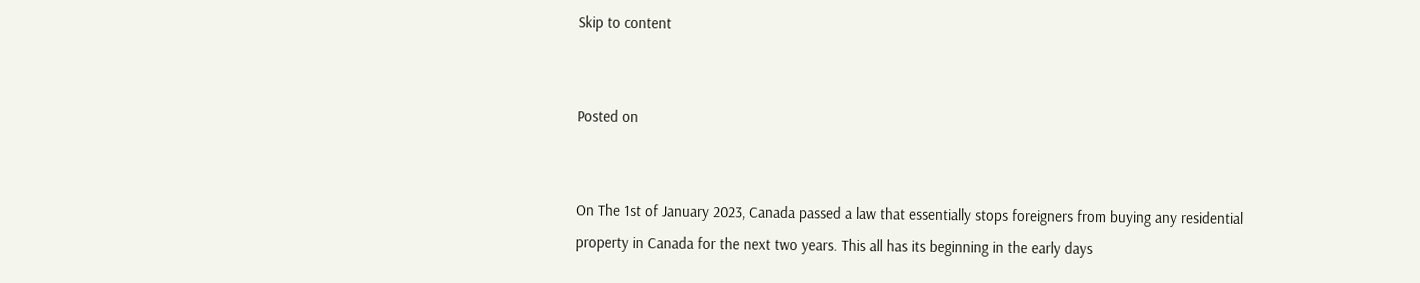Skip to content


Posted on


On The 1st of January 2023, Canada passed a law that essentially stops foreigners from buying any residential property in Canada for the next two years. This all has its beginning in the early days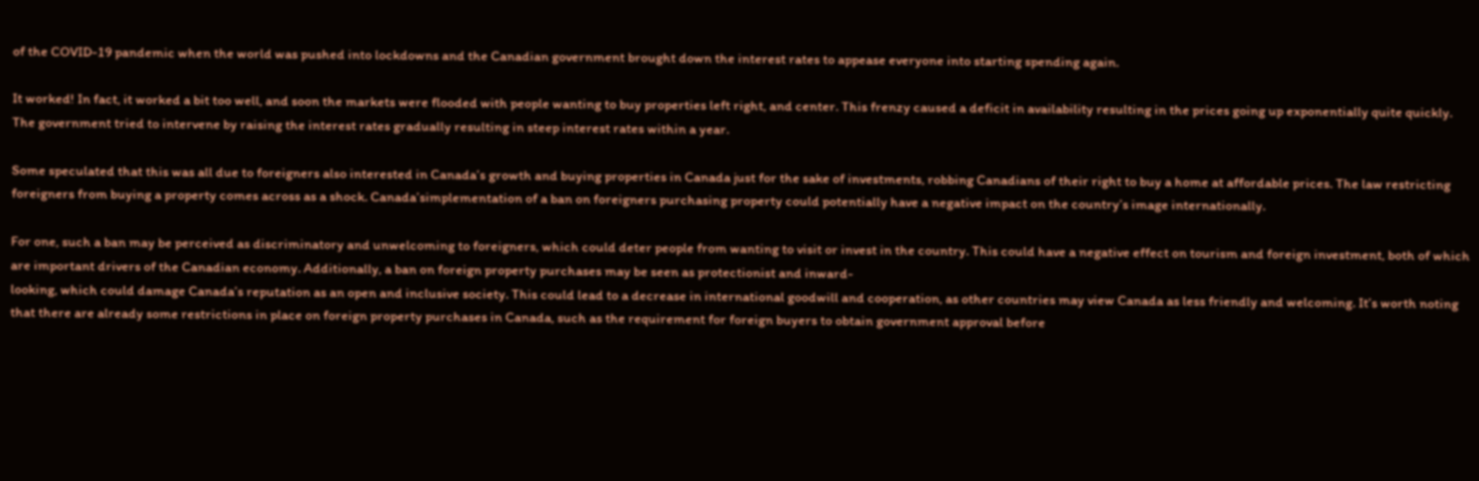of the COVID-19 pandemic when the world was pushed into lockdowns and the Canadian government brought down the interest rates to appease everyone into starting spending again.

It worked! In fact, it worked a bit too well, and soon the markets were flooded with people wanting to buy properties left right, and center. This frenzy caused a deficit in availability resulting in the prices going up exponentially quite quickly. The government tried to intervene by raising the interest rates gradually resulting in steep interest rates within a year.

Some speculated that this was all due to foreigners also interested in Canada’s growth and buying properties in Canada just for the sake of investments, robbing Canadians of their right to buy a home at affordable prices. The law restricting foreigners from buying a property comes across as a shock. Canada’simplementation of a ban on foreigners purchasing property could potentially have a negative impact on the country’s image internationally.

For one, such a ban may be perceived as discriminatory and unwelcoming to foreigners, which could deter people from wanting to visit or invest in the country. This could have a negative effect on tourism and foreign investment, both of which are important drivers of the Canadian economy. Additionally, a ban on foreign property purchases may be seen as protectionist and inward-
looking, which could damage Canada’s reputation as an open and inclusive society. This could lead to a decrease in international goodwill and cooperation, as other countries may view Canada as less friendly and welcoming. It’s worth noting that there are already some restrictions in place on foreign property purchases in Canada, such as the requirement for foreign buyers to obtain government approval before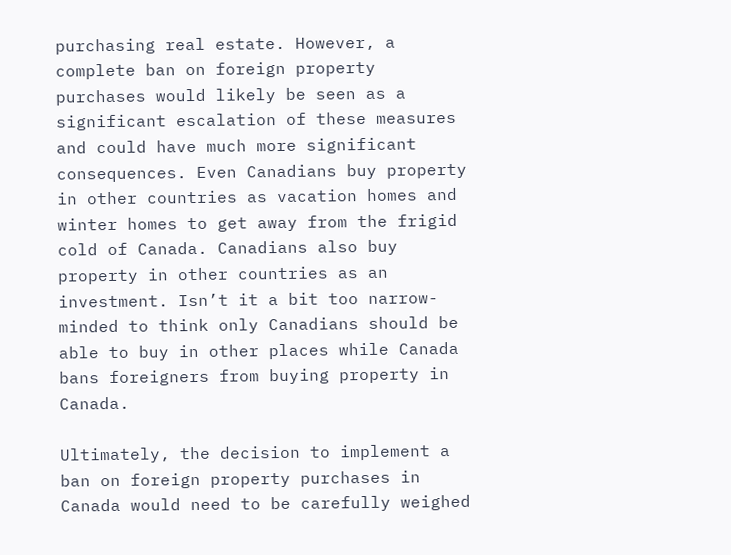purchasing real estate. However, a complete ban on foreign property purchases would likely be seen as a significant escalation of these measures and could have much more significant consequences. Even Canadians buy property in other countries as vacation homes and winter homes to get away from the frigid cold of Canada. Canadians also buy property in other countries as an investment. Isn’t it a bit too narrow-minded to think only Canadians should be able to buy in other places while Canada bans foreigners from buying property in Canada.

Ultimately, the decision to implement a ban on foreign property purchases in Canada would need to be carefully weighed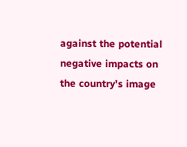against the potential negative impacts on the country’s image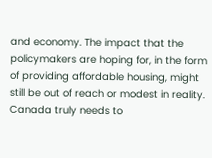and economy. The impact that the policymakers are hoping for, in the form of providing affordable housing, might still be out of reach or modest in reality. Canada truly needs to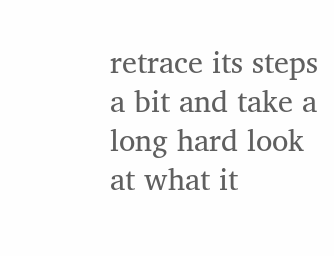retrace its steps a bit and take a long hard look at what it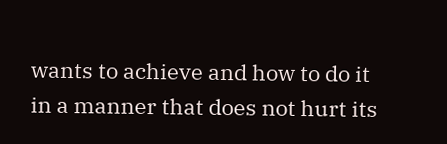wants to achieve and how to do it in a manner that does not hurt its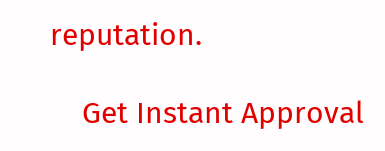reputation.

    Get Instant Approval